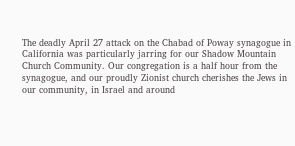The deadly April 27 attack on the Chabad of Poway synagogue in California was particularly jarring for our Shadow Mountain Church Community. Our congregation is a half hour from the synagogue, and our proudly Zionist church cherishes the Jews in our community, in Israel and around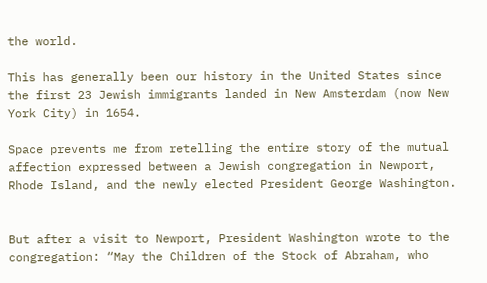the world.

This has generally been our history in the United States since the first 23 Jewish immigrants landed in New Amsterdam (now New York City) in 1654.

Space prevents me from retelling the entire story of the mutual affection expressed between a Jewish congregation in Newport, Rhode Island, and the newly elected President George Washington.


But after a visit to Newport, President Washington wrote to the congregation: “May the Children of the Stock of Abraham, who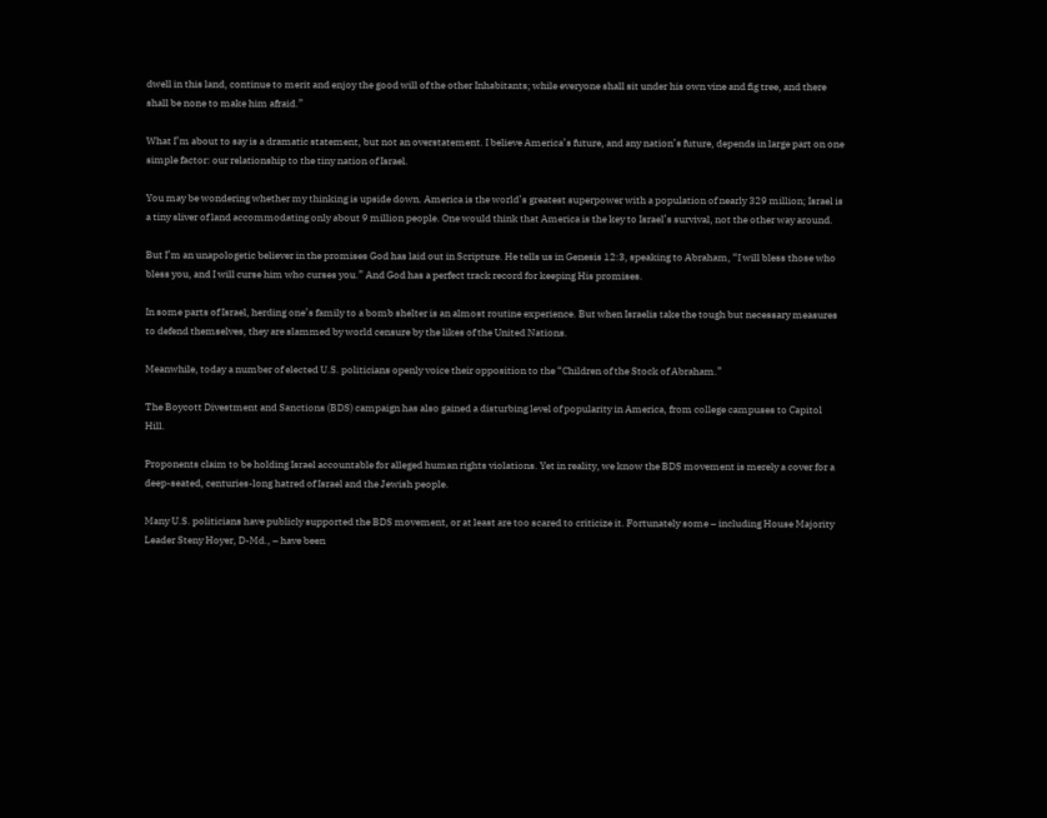dwell in this land, continue to merit and enjoy the good will of the other Inhabitants; while everyone shall sit under his own vine and fig tree, and there shall be none to make him afraid.”

What I’m about to say is a dramatic statement, but not an overstatement. I believe America’s future, and any nation’s future, depends in large part on one simple factor: our relationship to the tiny nation of Israel.

You may be wondering whether my thinking is upside down. America is the world’s greatest superpower with a population of nearly 329 million; Israel is a tiny sliver of land accommodating only about 9 million people. One would think that America is the key to Israel’s survival, not the other way around.

But I’m an unapologetic believer in the promises God has laid out in Scripture. He tells us in Genesis 12:3, speaking to Abraham, “I will bless those who bless you, and I will curse him who curses you.” And God has a perfect track record for keeping His promises.

In some parts of Israel, herding one’s family to a bomb shelter is an almost routine experience. But when Israelis take the tough but necessary measures to defend themselves, they are slammed by world censure by the likes of the United Nations.

Meanwhile, today a number of elected U.S. politicians openly voice their opposition to the “Children of the Stock of Abraham.”

The Boycott Divestment and Sanctions (BDS) campaign has also gained a disturbing level of popularity in America, from college campuses to Capitol Hill.

Proponents claim to be holding Israel accountable for alleged human rights violations. Yet in reality, we know the BDS movement is merely a cover for a deep-seated, centuries-long hatred of Israel and the Jewish people.

Many U.S. politicians have publicly supported the BDS movement, or at least are too scared to criticize it. Fortunately some – including House Majority Leader Steny Hoyer, D-Md., – have been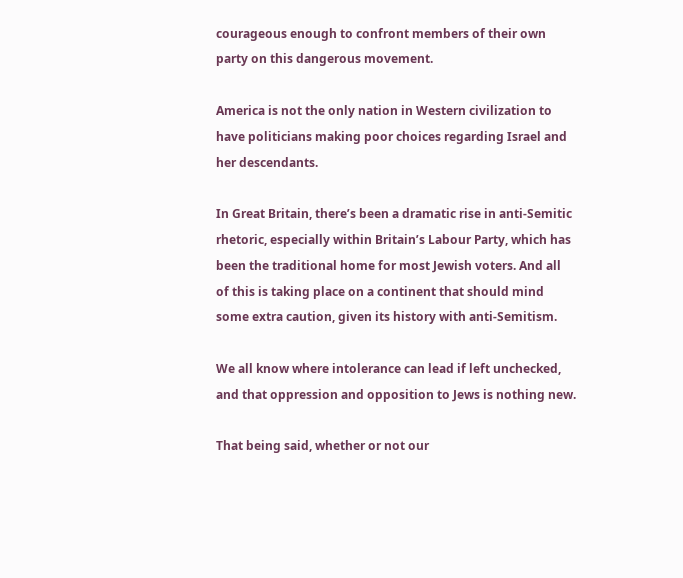courageous enough to confront members of their own party on this dangerous movement.

America is not the only nation in Western civilization to have politicians making poor choices regarding Israel and her descendants.

In Great Britain, there’s been a dramatic rise in anti-Semitic rhetoric, especially within Britain’s Labour Party, which has been the traditional home for most Jewish voters. And all of this is taking place on a continent that should mind some extra caution, given its history with anti-Semitism.

We all know where intolerance can lead if left unchecked, and that oppression and opposition to Jews is nothing new.

That being said, whether or not our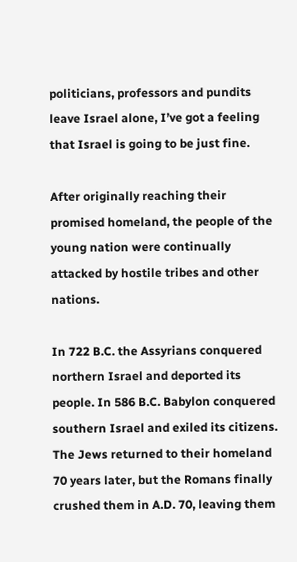politicians, professors and pundits leave Israel alone, I’ve got a feeling that Israel is going to be just fine.

After originally reaching their promised homeland, the people of the young nation were continually attacked by hostile tribes and other nations.

In 722 B.C. the Assyrians conquered northern Israel and deported its people. In 586 B.C. Babylon conquered southern Israel and exiled its citizens. The Jews returned to their homeland 70 years later, but the Romans finally crushed them in A.D. 70, leaving them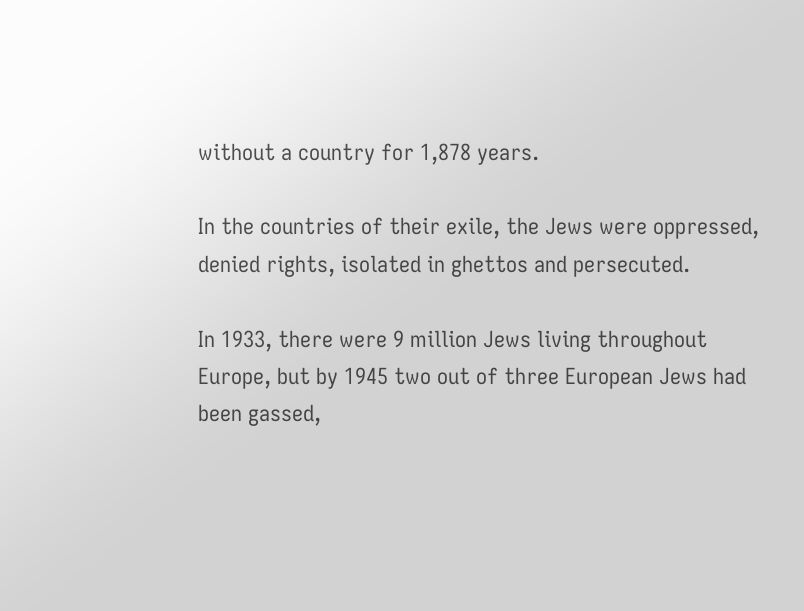without a country for 1,878 years.

In the countries of their exile, the Jews were oppressed, denied rights, isolated in ghettos and persecuted.

In 1933, there were 9 million Jews living throughout Europe, but by 1945 two out of three European Jews had been gassed,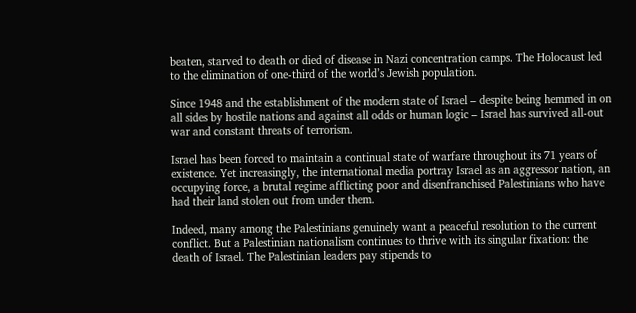beaten, starved to death or died of disease in Nazi concentration camps. The Holocaust led to the elimination of one-third of the world’s Jewish population.

Since 1948 and the establishment of the modern state of Israel – despite being hemmed in on all sides by hostile nations and against all odds or human logic – Israel has survived all-out war and constant threats of terrorism.

Israel has been forced to maintain a continual state of warfare throughout its 71 years of existence. Yet increasingly, the international media portray Israel as an aggressor nation, an occupying force, a brutal regime afflicting poor and disenfranchised Palestinians who have had their land stolen out from under them.

Indeed, many among the Palestinians genuinely want a peaceful resolution to the current conflict. But a Palestinian nationalism continues to thrive with its singular fixation: the death of Israel. The Palestinian leaders pay stipends to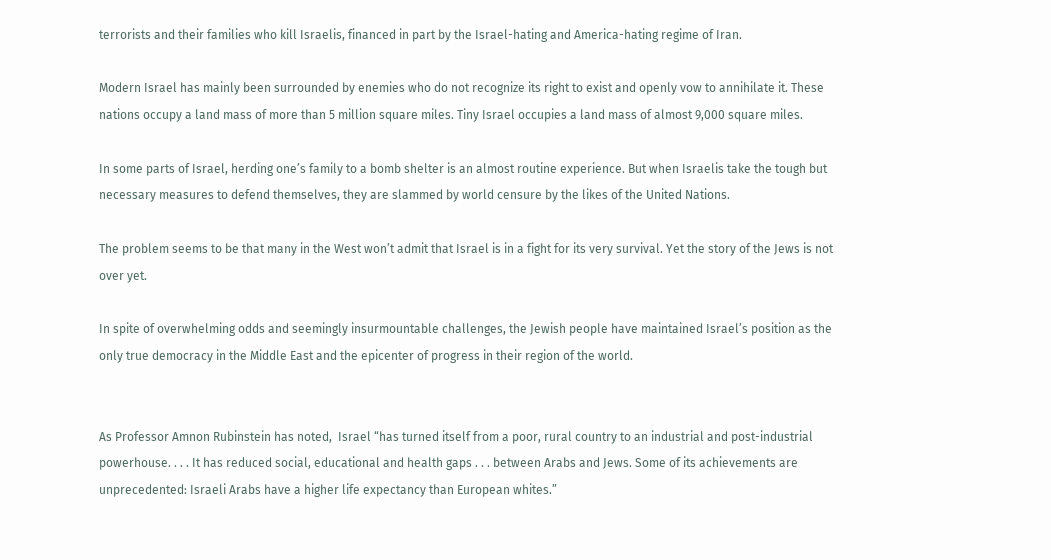terrorists and their families who kill Israelis, financed in part by the Israel-hating and America-hating regime of Iran.

Modern Israel has mainly been surrounded by enemies who do not recognize its right to exist and openly vow to annihilate it. These nations occupy a land mass of more than 5 million square miles. Tiny Israel occupies a land mass of almost 9,000 square miles.

In some parts of Israel, herding one’s family to a bomb shelter is an almost routine experience. But when Israelis take the tough but necessary measures to defend themselves, they are slammed by world censure by the likes of the United Nations.

The problem seems to be that many in the West won’t admit that Israel is in a fight for its very survival. Yet the story of the Jews is not over yet.

In spite of overwhelming odds and seemingly insurmountable challenges, the Jewish people have maintained Israel’s position as the only true democracy in the Middle East and the epicenter of progress in their region of the world.


As Professor Amnon Rubinstein has noted,  Israel “has turned itself from a poor, rural country to an industrial and post-industrial powerhouse. . . . It has reduced social, educational and health gaps . . . between Arabs and Jews. Some of its achievements are unprecedented: Israeli Arabs have a higher life expectancy than European whites.”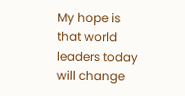My hope is that world leaders today will change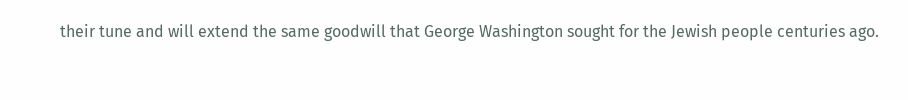their tune and will extend the same goodwill that George Washington sought for the Jewish people centuries ago.